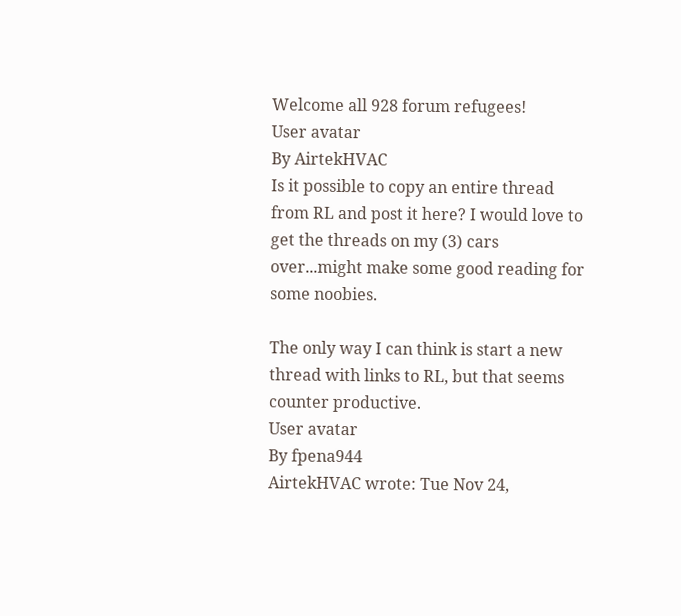Welcome all 928 forum refugees!
User avatar
By AirtekHVAC
Is it possible to copy an entire thread from RL and post it here? I would love to get the threads on my (3) cars over...might make some good reading for some noobies.

The only way I can think is start a new thread with links to RL, but that seems counter productive.
User avatar
By fpena944
AirtekHVAC wrote: Tue Nov 24,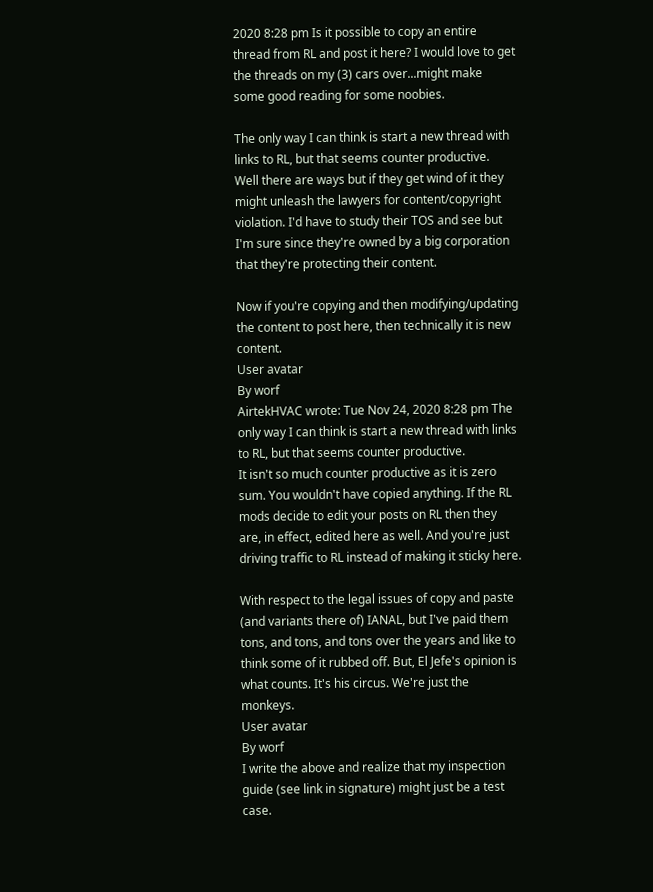2020 8:28 pm Is it possible to copy an entire thread from RL and post it here? I would love to get the threads on my (3) cars over...might make some good reading for some noobies.

The only way I can think is start a new thread with links to RL, but that seems counter productive.
Well there are ways but if they get wind of it they might unleash the lawyers for content/copyright violation. I'd have to study their TOS and see but I'm sure since they're owned by a big corporation that they're protecting their content.

Now if you're copying and then modifying/updating the content to post here, then technically it is new content.
User avatar
By worf
AirtekHVAC wrote: Tue Nov 24, 2020 8:28 pm The only way I can think is start a new thread with links to RL, but that seems counter productive.
It isn't so much counter productive as it is zero sum. You wouldn't have copied anything. If the RL mods decide to edit your posts on RL then they are, in effect, edited here as well. And you're just driving traffic to RL instead of making it sticky here.

With respect to the legal issues of copy and paste (and variants there of) IANAL, but I've paid them tons, and tons, and tons over the years and like to think some of it rubbed off. But, El Jefe's opinion is what counts. It's his circus. We're just the monkeys.
User avatar
By worf
I write the above and realize that my inspection guide (see link in signature) might just be a test case.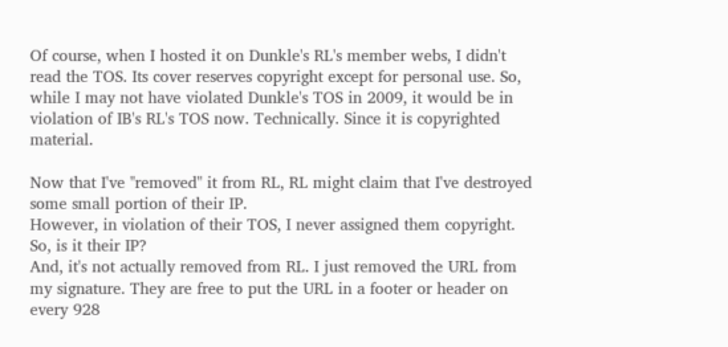Of course, when I hosted it on Dunkle's RL's member webs, I didn't read the TOS. Its cover reserves copyright except for personal use. So, while I may not have violated Dunkle's TOS in 2009, it would be in violation of IB's RL's TOS now. Technically. Since it is copyrighted material.

Now that I've "removed" it from RL, RL might claim that I've destroyed some small portion of their IP.
However, in violation of their TOS, I never assigned them copyright. So, is it their IP?
And, it's not actually removed from RL. I just removed the URL from my signature. They are free to put the URL in a footer or header on every 928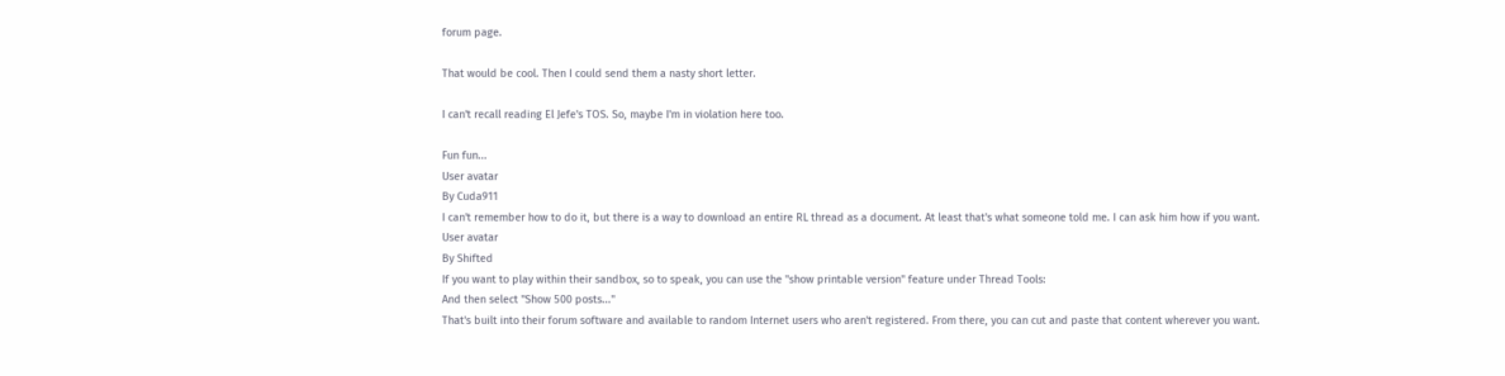forum page.

That would be cool. Then I could send them a nasty short letter.

I can't recall reading El Jefe's TOS. So, maybe I'm in violation here too.

Fun fun...
User avatar
By Cuda911
I can't remember how to do it, but there is a way to download an entire RL thread as a document. At least that's what someone told me. I can ask him how if you want.
User avatar
By Shifted
If you want to play within their sandbox, so to speak, you can use the "show printable version" feature under Thread Tools:
And then select "Show 500 posts..."
That's built into their forum software and available to random Internet users who aren't registered. From there, you can cut and paste that content wherever you want.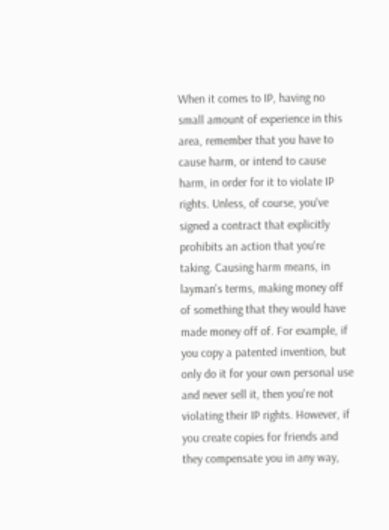When it comes to IP, having no small amount of experience in this area, remember that you have to cause harm, or intend to cause harm, in order for it to violate IP rights. Unless, of course, you've signed a contract that explicitly prohibits an action that you're taking. Causing harm means, in layman's terms, making money off of something that they would have made money off of. For example, if you copy a patented invention, but only do it for your own personal use and never sell it, then you're not violating their IP rights. However, if you create copies for friends and they compensate you in any way,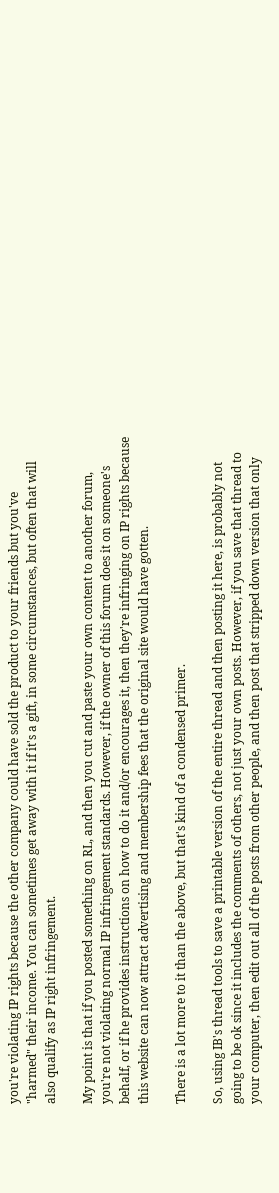you're violating IP rights because the other company could have sold the product to your friends but you've "harmed" their income. You can sometimes get away with it if it's a gift, in some circumstances, but often that will also qualify as IP right infringement.

My point is that if you posted something on RL, and then you cut and paste your own content to another forum, you're not violating normal IP infringement standards. However, if the owner of this forum does it on someone's behalf, or if he provides instructions on how to do it and/or encourages it, then they're infringing on IP rights because this website can now attract advertising and membership fees that the original site would have gotten.

There is a lot more to it than the above, but that's kind of a condensed primer.

So, using IB's thread tools to save a printable version of the entire thread and then posting it here, is probably not going to be ok since it includes the comments of others, not just your own posts. However, if you save that thread to your computer, then edit out all of the posts from other people, and then post that stripped down version that only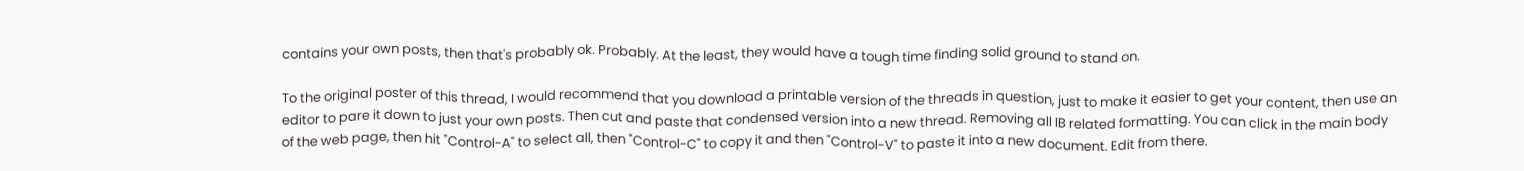contains your own posts, then that's probably ok. Probably. At the least, they would have a tough time finding solid ground to stand on.

To the original poster of this thread, I would recommend that you download a printable version of the threads in question, just to make it easier to get your content, then use an editor to pare it down to just your own posts. Then cut and paste that condensed version into a new thread. Removing all IB related formatting. You can click in the main body of the web page, then hit "Control-A" to select all, then "Control-C" to copy it and then "Control-V" to paste it into a new document. Edit from there.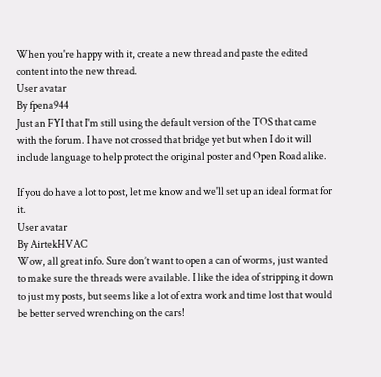When you're happy with it, create a new thread and paste the edited content into the new thread.
User avatar
By fpena944
Just an FYI that I'm still using the default version of the TOS that came with the forum. I have not crossed that bridge yet but when I do it will include language to help protect the original poster and Open Road alike.

If you do have a lot to post, let me know and we'll set up an ideal format for it.
User avatar
By AirtekHVAC
Wow, all great info. Sure don’t want to open a can of worms, just wanted to make sure the threads were available. I like the idea of stripping it down to just my posts, but seems like a lot of extra work and time lost that would be better served wrenching on the cars!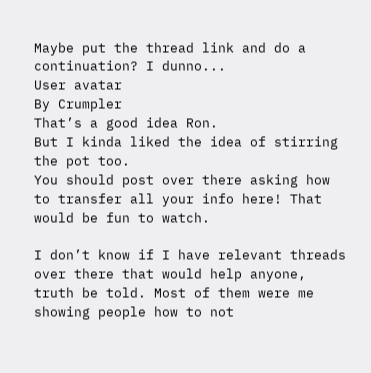Maybe put the thread link and do a continuation? I dunno...
User avatar
By Crumpler
That’s a good idea Ron.
But I kinda liked the idea of stirring the pot too.
You should post over there asking how to transfer all your info here! That would be fun to watch.

I don’t know if I have relevant threads over there that would help anyone, truth be told. Most of them were me showing people how to not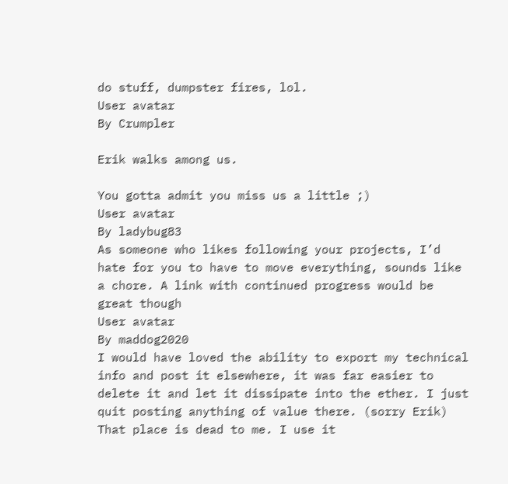do stuff, dumpster fires, lol.
User avatar
By Crumpler

Erik walks among us.

You gotta admit you miss us a little ;)
User avatar
By ladybug83
As someone who likes following your projects, I’d hate for you to have to move everything, sounds like a chore. A link with continued progress would be great though
User avatar
By maddog2020
I would have loved the ability to export my technical info and post it elsewhere, it was far easier to delete it and let it dissipate into the ether. I just quit posting anything of value there. (sorry Erik) That place is dead to me. I use it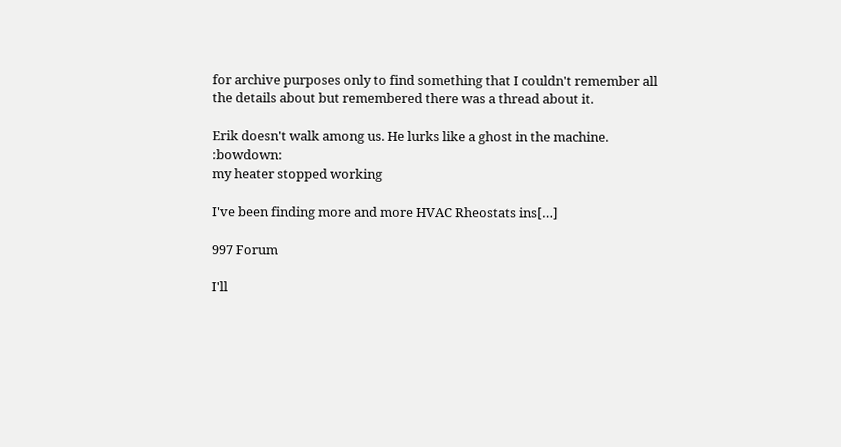for archive purposes only to find something that I couldn't remember all the details about but remembered there was a thread about it.

Erik doesn't walk among us. He lurks like a ghost in the machine. :bowdown:
my heater stopped working

I've been finding more and more HVAC Rheostats ins[…]

997 Forum

I'll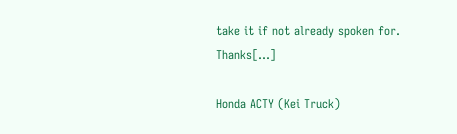take it if not already spoken for. Thanks[…]

Honda ACTY (Kei Truck)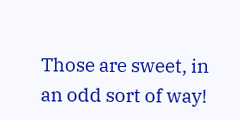Those are sweet, in an odd sort of way!